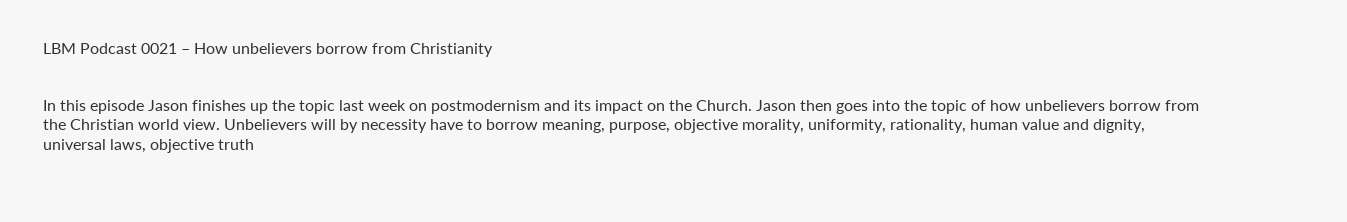LBM Podcast 0021 – How unbelievers borrow from Christianity


In this episode Jason finishes up the topic last week on postmodernism and its impact on the Church. Jason then goes into the topic of how unbelievers borrow from the Christian world view. Unbelievers will by necessity have to borrow meaning, purpose, objective morality, uniformity, rationality, human value and dignity, universal laws, objective truth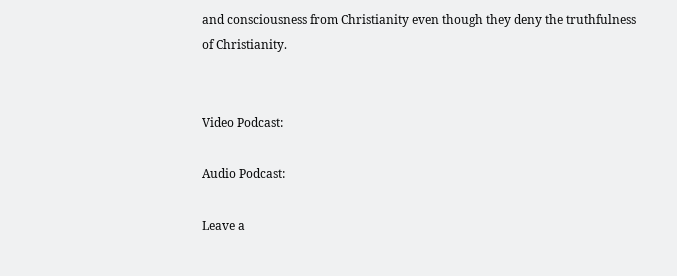and consciousness from Christianity even though they deny the truthfulness of Christianity.


Video Podcast:

Audio Podcast:

Leave a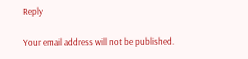Reply

Your email address will not be published.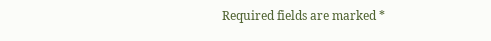Required fields are marked *